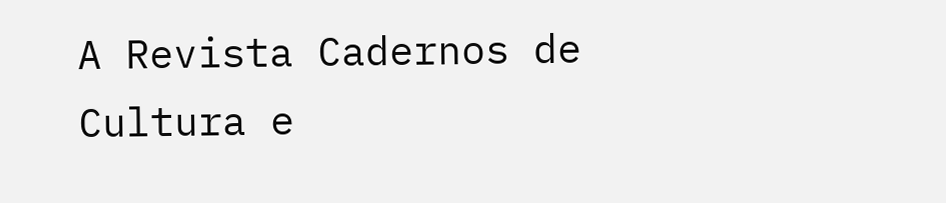A Revista Cadernos de Cultura e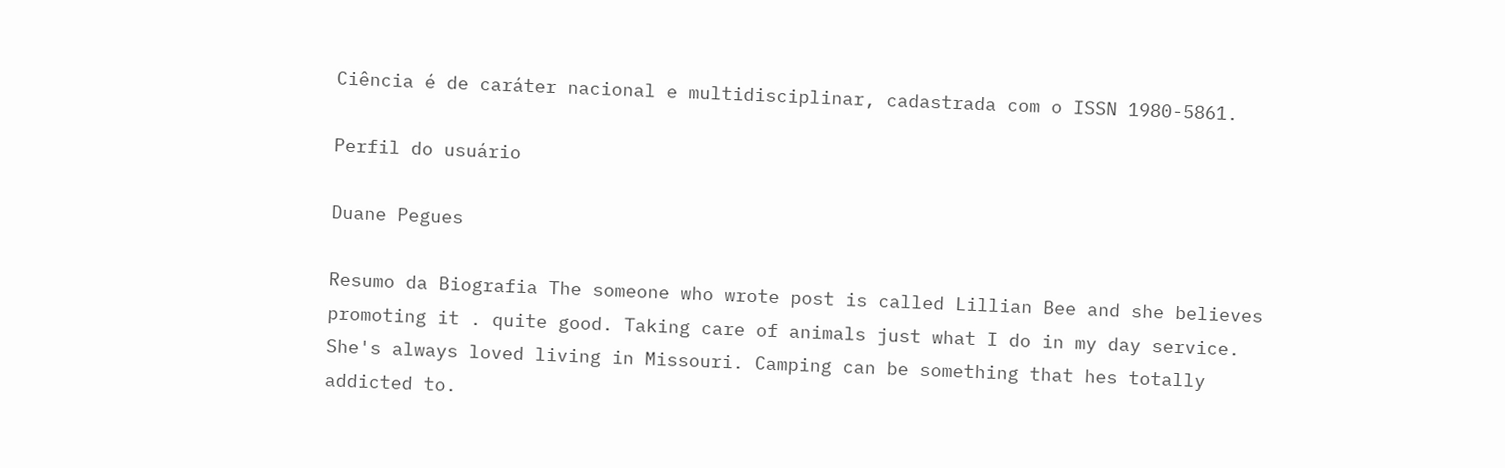Ciência é de caráter nacional e multidisciplinar, cadastrada com o ISSN 1980-5861.

Perfil do usuário

Duane Pegues

Resumo da Biografia The someone who wrote post is called Lillian Bee and she believes promoting it . quite good. Taking care of animals just what I do in my day service. She's always loved living in Missouri. Camping can be something that hes totally addicted to.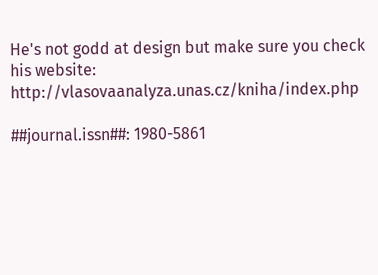He's not godd at design but make sure you check his website: http://vlasovaanalyza.unas.cz/kniha/index.php

##journal.issn##: 1980-5861